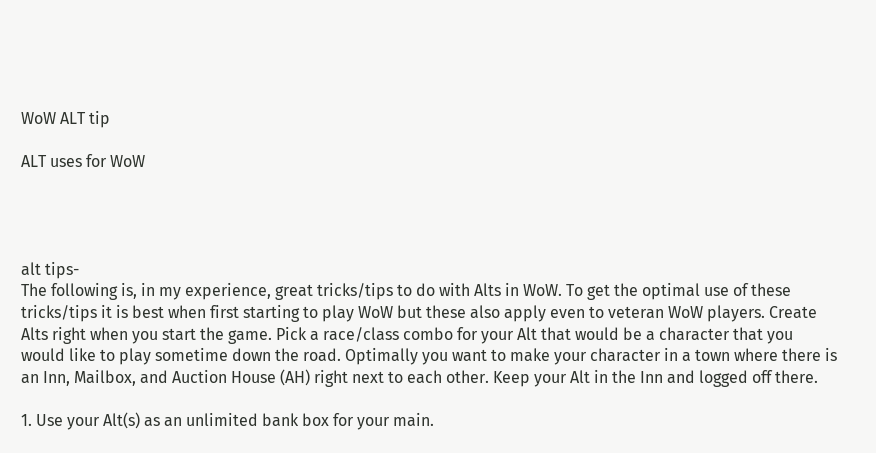WoW ALT tip

ALT uses for WoW




alt tips-
The following is, in my experience, great tricks/tips to do with Alts in WoW. To get the optimal use of these tricks/tips it is best when first starting to play WoW but these also apply even to veteran WoW players. Create Alts right when you start the game. Pick a race/class combo for your Alt that would be a character that you would like to play sometime down the road. Optimally you want to make your character in a town where there is an Inn, Mailbox, and Auction House (AH) right next to each other. Keep your Alt in the Inn and logged off there.

1. Use your Alt(s) as an unlimited bank box for your main.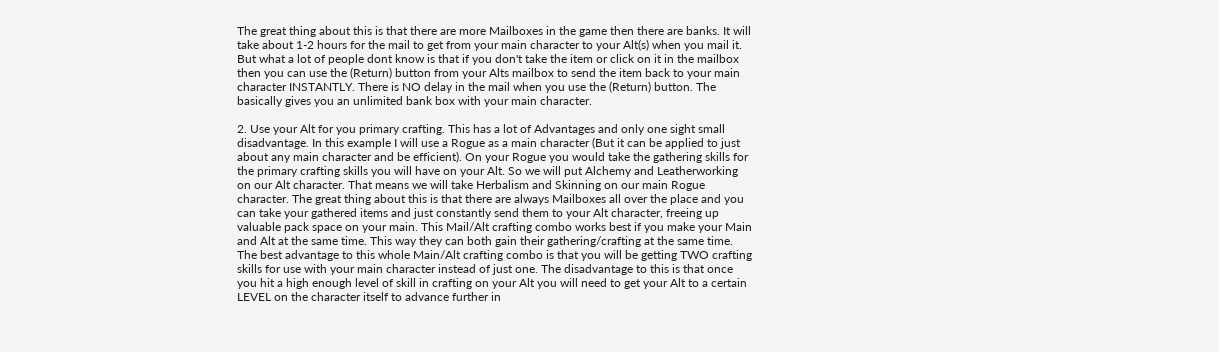The great thing about this is that there are more Mailboxes in the game then there are banks. It will take about 1-2 hours for the mail to get from your main character to your Alt(s) when you mail it. But what a lot of people dont know is that if you don't take the item or click on it in the mailbox then you can use the (Return) button from your Alts mailbox to send the item back to your main character INSTANTLY. There is NO delay in the mail when you use the (Return) button. The basically gives you an unlimited bank box with your main character.

2. Use your Alt for you primary crafting. This has a lot of Advantages and only one sight small disadvantage. In this example I will use a Rogue as a main character (But it can be applied to just about any main character and be efficient). On your Rogue you would take the gathering skills for the primary crafting skills you will have on your Alt. So we will put Alchemy and Leatherworking on our Alt character. That means we will take Herbalism and Skinning on our main Rogue character. The great thing about this is that there are always Mailboxes all over the place and you can take your gathered items and just constantly send them to your Alt character, freeing up valuable pack space on your main. This Mail/Alt crafting combo works best if you make your Main and Alt at the same time. This way they can both gain their gathering/crafting at the same time. The best advantage to this whole Main/Alt crafting combo is that you will be getting TWO crafting skills for use with your main character instead of just one. The disadvantage to this is that once you hit a high enough level of skill in crafting on your Alt you will need to get your Alt to a certain LEVEL on the character itself to advance further in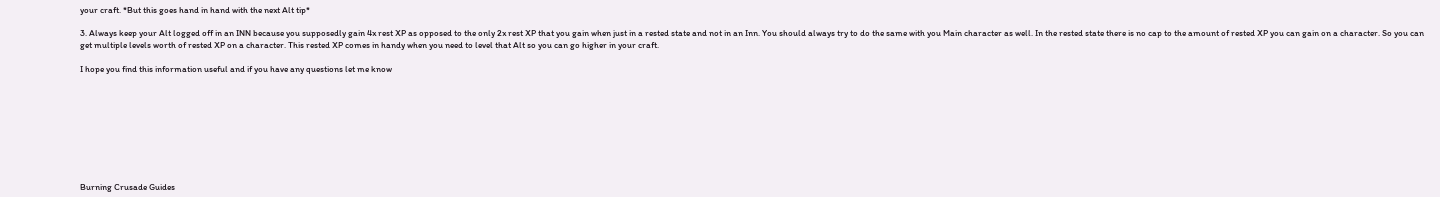your craft. *But this goes hand in hand with the next Alt tip*

3. Always keep your Alt logged off in an INN because you supposedly gain 4x rest XP as opposed to the only 2x rest XP that you gain when just in a rested state and not in an Inn. You should always try to do the same with you Main character as well. In the rested state there is no cap to the amount of rested XP you can gain on a character. So you can get multiple levels worth of rested XP on a character. This rested XP comes in handy when you need to level that Alt so you can go higher in your craft.

I hope you find this information useful and if you have any questions let me know









Burning Crusade Guides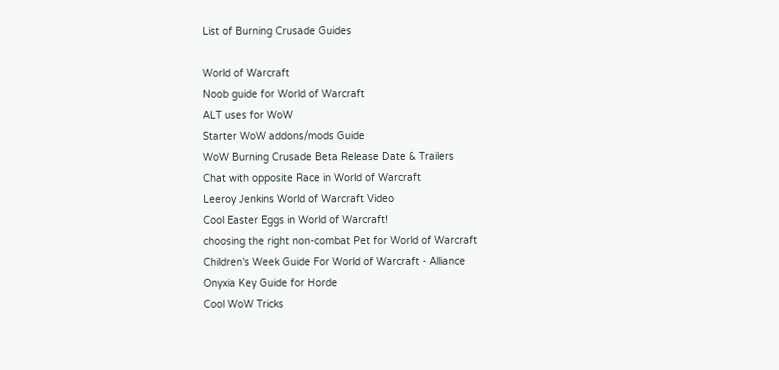List of Burning Crusade Guides

World of Warcraft
Noob guide for World of Warcraft
ALT uses for WoW
Starter WoW addons/mods Guide
WoW Burning Crusade Beta Release Date & Trailers
Chat with opposite Race in World of Warcraft
Leeroy Jenkins World of Warcraft Video
Cool Easter Eggs in World of Warcraft!
choosing the right non-combat Pet for World of Warcraft
Children's Week Guide For World of Warcraft - Alliance
Onyxia Key Guide for Horde
Cool WoW Tricks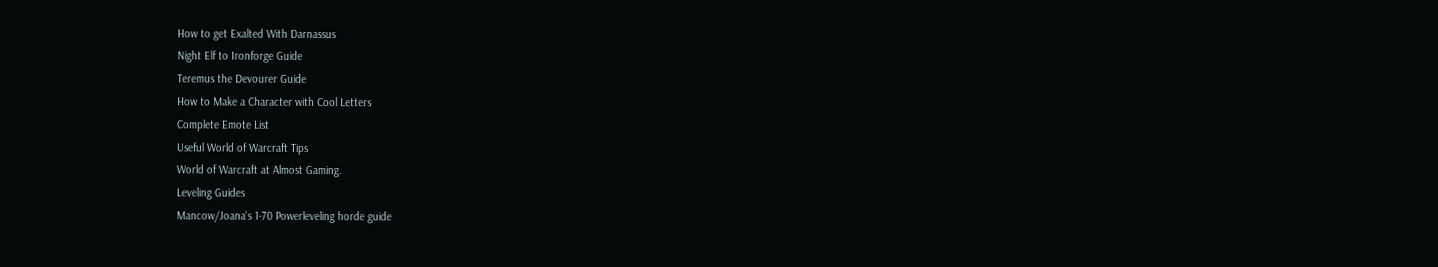How to get Exalted With Darnassus
Night Elf to Ironforge Guide
Teremus the Devourer Guide
How to Make a Character with Cool Letters
Complete Emote List
Useful World of Warcraft Tips
World of Warcraft at Almost Gaming.
Leveling Guides
Mancow/Joana's 1-70 Powerleveling horde guide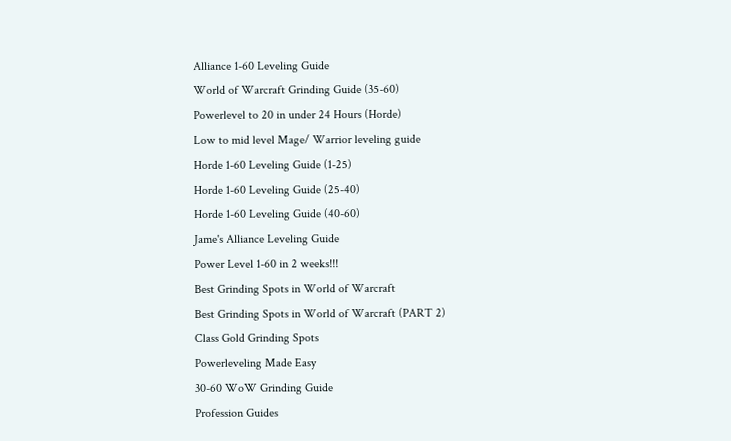Alliance 1-60 Leveling Guide
World of Warcraft Grinding Guide (35-60)
Powerlevel to 20 in under 24 Hours (Horde)
Low to mid level Mage/ Warrior leveling guide
Horde 1-60 Leveling Guide (1-25)
Horde 1-60 Leveling Guide (25-40)
Horde 1-60 Leveling Guide (40-60)
Jame's Alliance Leveling Guide
Power Level 1-60 in 2 weeks!!!
Best Grinding Spots in World of Warcraft
Best Grinding Spots in World of Warcraft (PART 2)
Class Gold Grinding Spots
Powerleveling Made Easy
30-60 WoW Grinding Guide
Profession Guides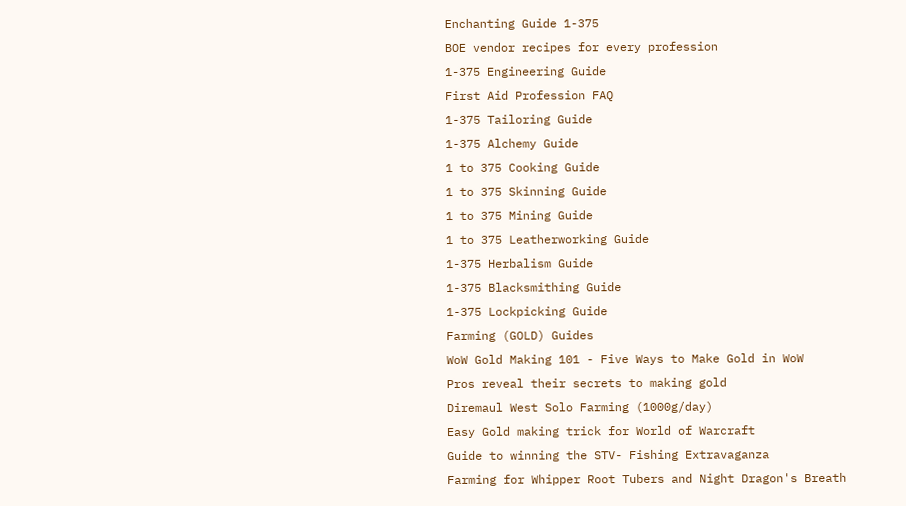Enchanting Guide 1-375
BOE vendor recipes for every profession
1-375 Engineering Guide
First Aid Profession FAQ
1-375 Tailoring Guide
1-375 Alchemy Guide
1 to 375 Cooking Guide
1 to 375 Skinning Guide
1 to 375 Mining Guide
1 to 375 Leatherworking Guide
1-375 Herbalism Guide
1-375 Blacksmithing Guide
1-375 Lockpicking Guide
Farming (GOLD) Guides
WoW Gold Making 101 - Five Ways to Make Gold in WoW
Pros reveal their secrets to making gold
Diremaul West Solo Farming (1000g/day)
Easy Gold making trick for World of Warcraft
Guide to winning the STV- Fishing Extravaganza
Farming for Whipper Root Tubers and Night Dragon's Breath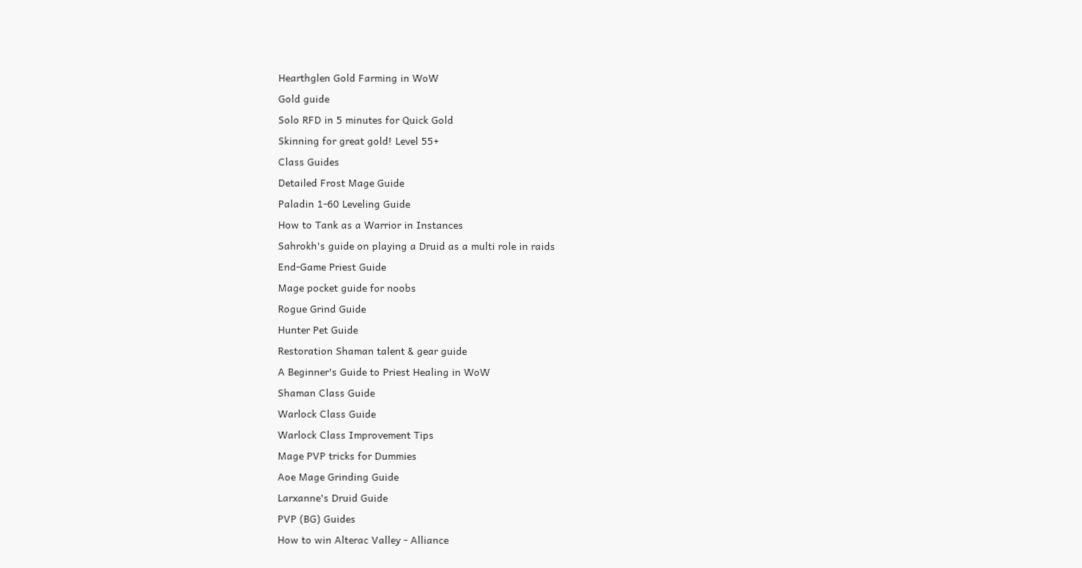Hearthglen Gold Farming in WoW
Gold guide
Solo RFD in 5 minutes for Quick Gold
Skinning for great gold! Level 55+
Class Guides
Detailed Frost Mage Guide
Paladin 1-60 Leveling Guide
How to Tank as a Warrior in Instances
Sahrokh's guide on playing a Druid as a multi role in raids
End-Game Priest Guide
Mage pocket guide for noobs
Rogue Grind Guide
Hunter Pet Guide
Restoration Shaman talent & gear guide
A Beginner's Guide to Priest Healing in WoW
Shaman Class Guide
Warlock Class Guide
Warlock Class Improvement Tips
Mage PVP tricks for Dummies
Aoe Mage Grinding Guide
Larxanne's Druid Guide
PVP (BG) Guides
How to win Alterac Valley - Alliance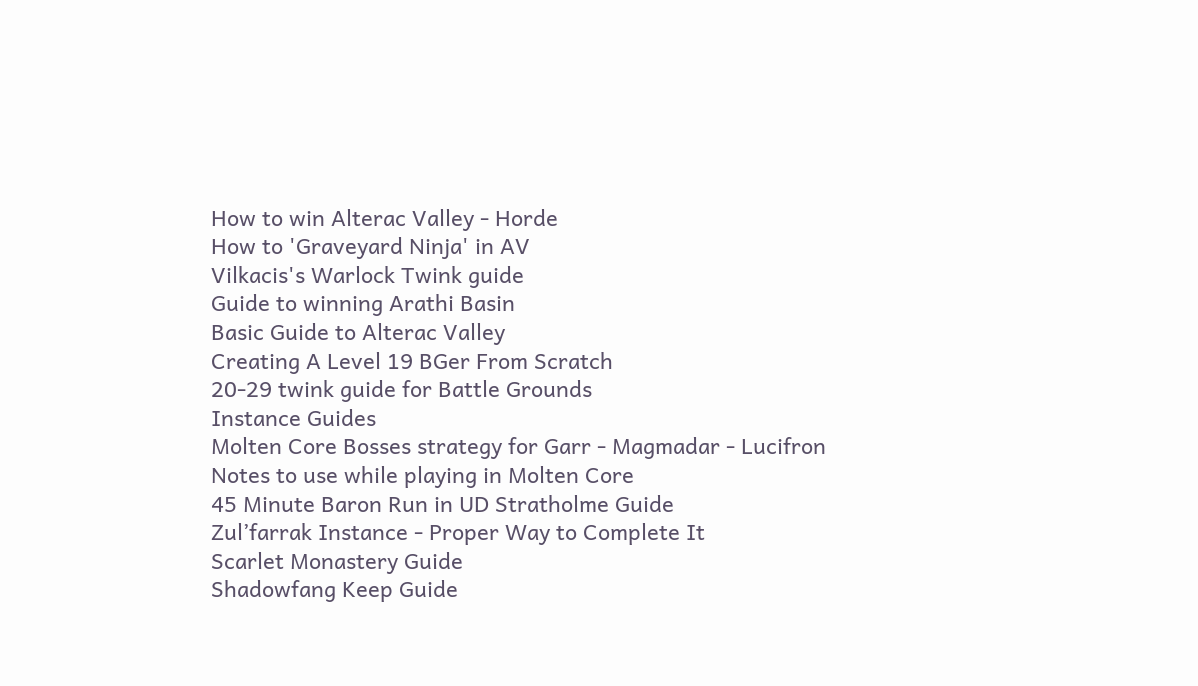How to win Alterac Valley - Horde
How to 'Graveyard Ninja' in AV
Vilkacis's Warlock Twink guide
Guide to winning Arathi Basin
Basic Guide to Alterac Valley
Creating A Level 19 BGer From Scratch
20-29 twink guide for Battle Grounds
Instance Guides
Molten Core Bosses strategy for Garr - Magmadar - Lucifron
Notes to use while playing in Molten Core
45 Minute Baron Run in UD Stratholme Guide
Zul’farrak Instance - Proper Way to Complete It
Scarlet Monastery Guide
Shadowfang Keep Guide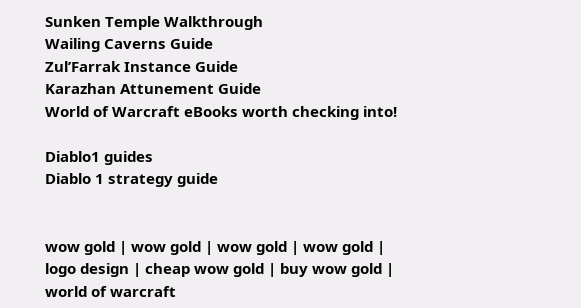Sunken Temple Walkthrough
Wailing Caverns Guide
Zul’Farrak Instance Guide
Karazhan Attunement Guide
World of Warcraft eBooks worth checking into!

Diablo1 guides
Diablo 1 strategy guide


wow gold | wow gold | wow gold | wow gold | logo design | cheap wow gold | buy wow gold | world of warcraft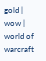gold | wow | world of warcraft